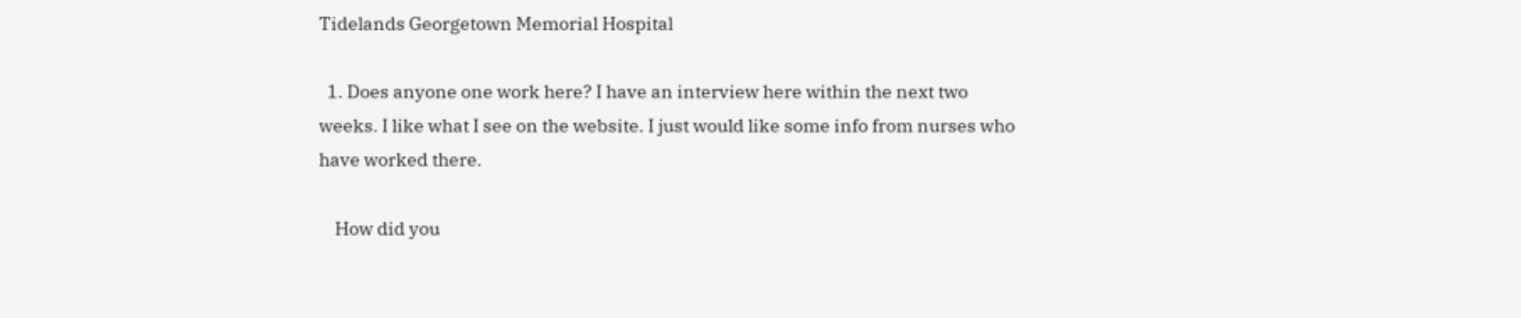Tidelands Georgetown Memorial Hospital

  1. Does anyone one work here? I have an interview here within the next two weeks. I like what I see on the website. I just would like some info from nurses who have worked there.

    How did you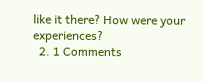like it there? How were your experiences?
  2. 1 Comments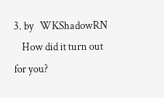3. by   WKShadowRN
    How did it turn out for you?